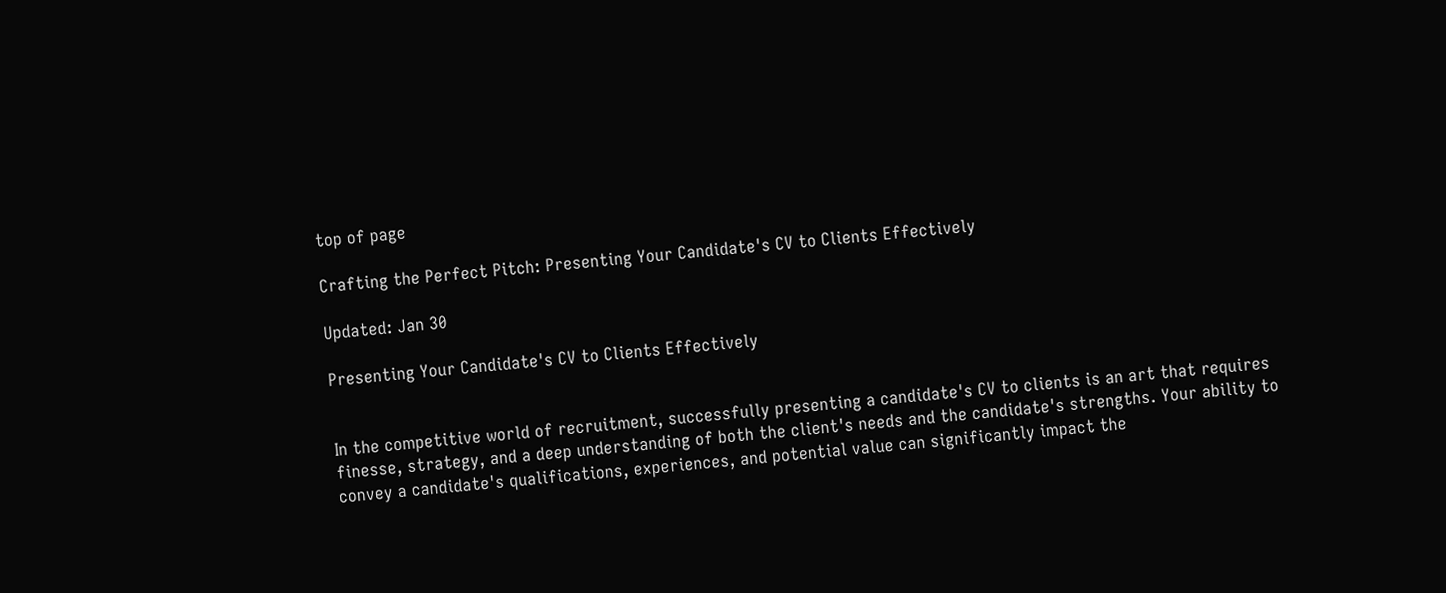top of page

Crafting the Perfect Pitch: Presenting Your Candidate's CV to Clients Effectively

Updated: Jan 30

Presenting Your Candidate's CV to Clients Effectively


In the competitive world of recruitment, successfully presenting a candidate's CV to clients is an art that requires finesse, strategy, and a deep understanding of both the client's needs and the candidate's strengths. Your ability to convey a candidate's qualifications, experiences, and potential value can significantly impact the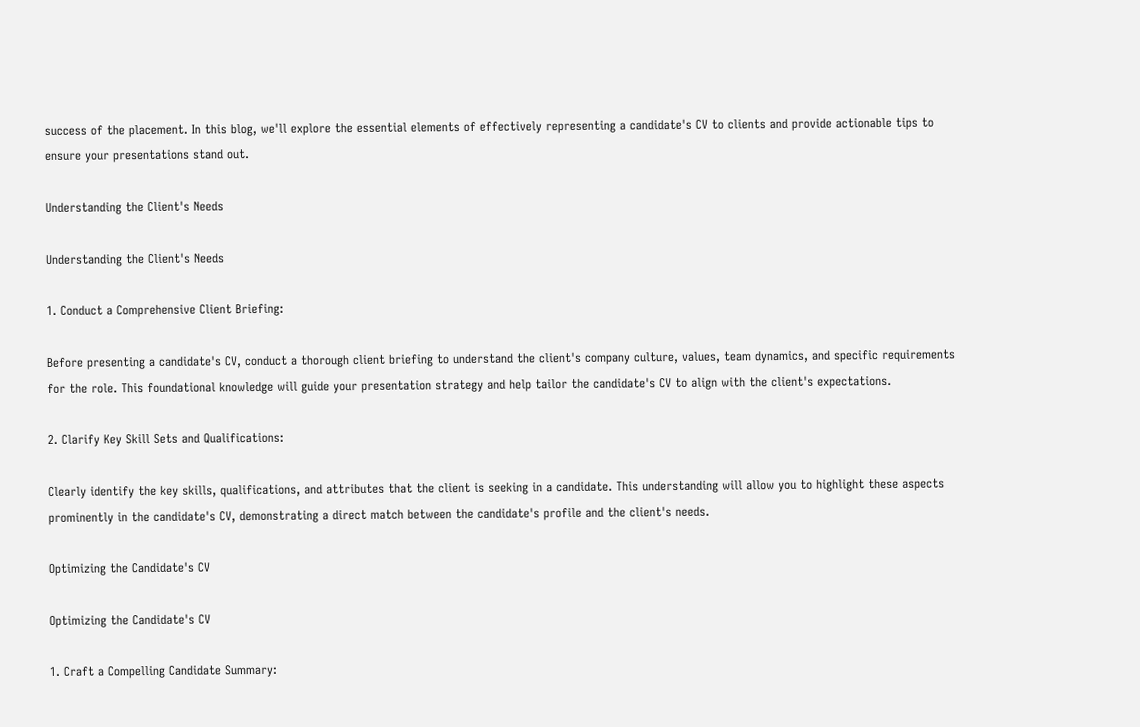success of the placement. In this blog, we'll explore the essential elements of effectively representing a candidate's CV to clients and provide actionable tips to ensure your presentations stand out.

Understanding the Client's Needs

Understanding the Client's Needs

1. Conduct a Comprehensive Client Briefing:

Before presenting a candidate's CV, conduct a thorough client briefing to understand the client's company culture, values, team dynamics, and specific requirements for the role. This foundational knowledge will guide your presentation strategy and help tailor the candidate's CV to align with the client's expectations.

2. Clarify Key Skill Sets and Qualifications:

Clearly identify the key skills, qualifications, and attributes that the client is seeking in a candidate. This understanding will allow you to highlight these aspects prominently in the candidate's CV, demonstrating a direct match between the candidate's profile and the client's needs.

Optimizing the Candidate's CV

Optimizing the Candidate's CV

1. Craft a Compelling Candidate Summary: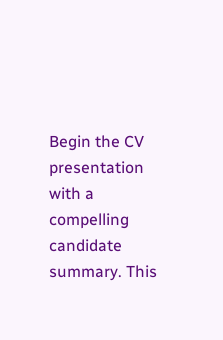Begin the CV presentation with a compelling candidate summary. This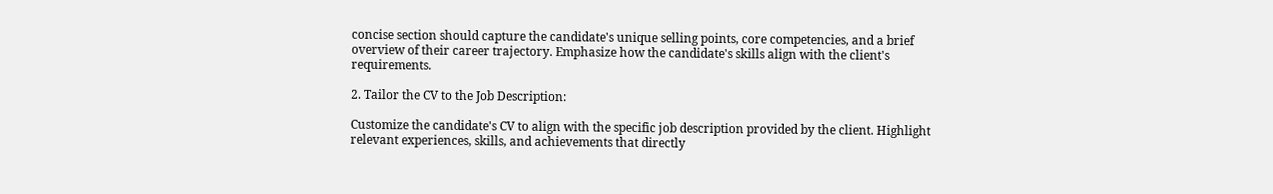concise section should capture the candidate's unique selling points, core competencies, and a brief overview of their career trajectory. Emphasize how the candidate's skills align with the client's requirements.

2. Tailor the CV to the Job Description:

Customize the candidate's CV to align with the specific job description provided by the client. Highlight relevant experiences, skills, and achievements that directly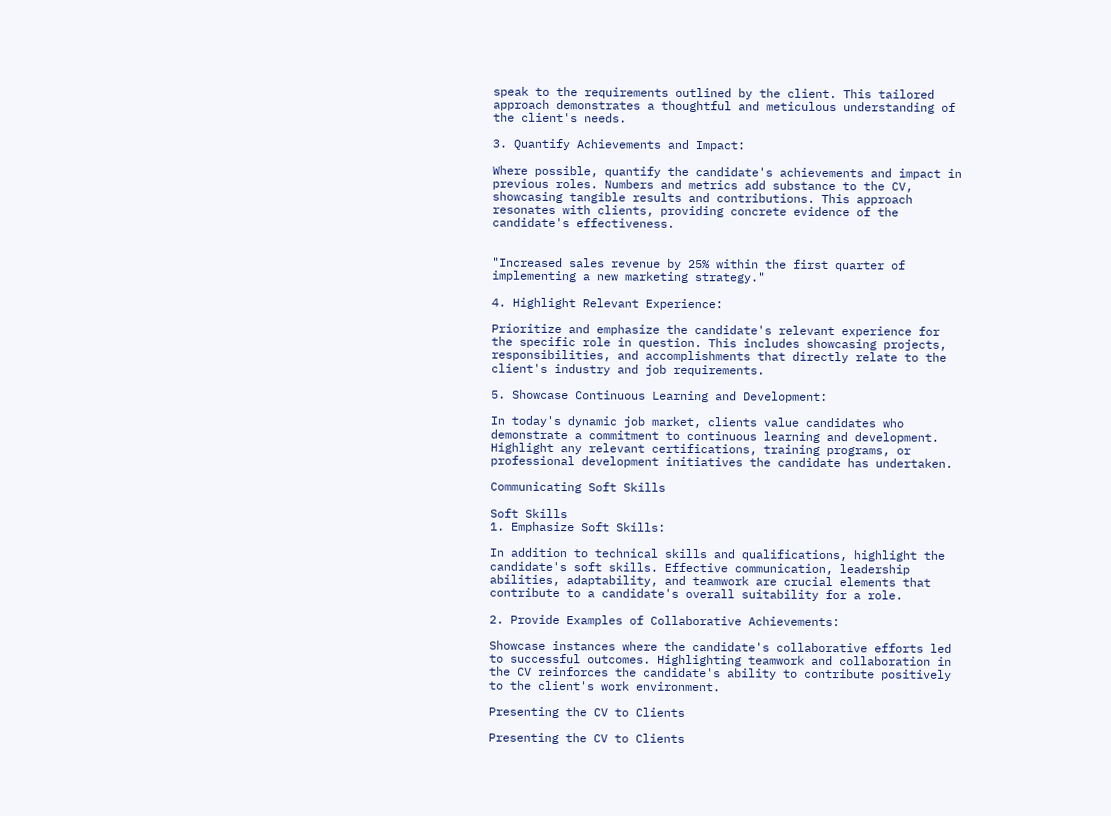speak to the requirements outlined by the client. This tailored approach demonstrates a thoughtful and meticulous understanding of the client's needs.

3. Quantify Achievements and Impact:

Where possible, quantify the candidate's achievements and impact in previous roles. Numbers and metrics add substance to the CV, showcasing tangible results and contributions. This approach resonates with clients, providing concrete evidence of the candidate's effectiveness.


"Increased sales revenue by 25% within the first quarter of implementing a new marketing strategy."

4. Highlight Relevant Experience:

Prioritize and emphasize the candidate's relevant experience for the specific role in question. This includes showcasing projects, responsibilities, and accomplishments that directly relate to the client's industry and job requirements.

5. Showcase Continuous Learning and Development:

In today's dynamic job market, clients value candidates who demonstrate a commitment to continuous learning and development. Highlight any relevant certifications, training programs, or professional development initiatives the candidate has undertaken.

Communicating Soft Skills

Soft Skills
1. Emphasize Soft Skills:

In addition to technical skills and qualifications, highlight the candidate's soft skills. Effective communication, leadership abilities, adaptability, and teamwork are crucial elements that contribute to a candidate's overall suitability for a role.

2. Provide Examples of Collaborative Achievements:

Showcase instances where the candidate's collaborative efforts led to successful outcomes. Highlighting teamwork and collaboration in the CV reinforces the candidate's ability to contribute positively to the client's work environment.

Presenting the CV to Clients

Presenting the CV to Clients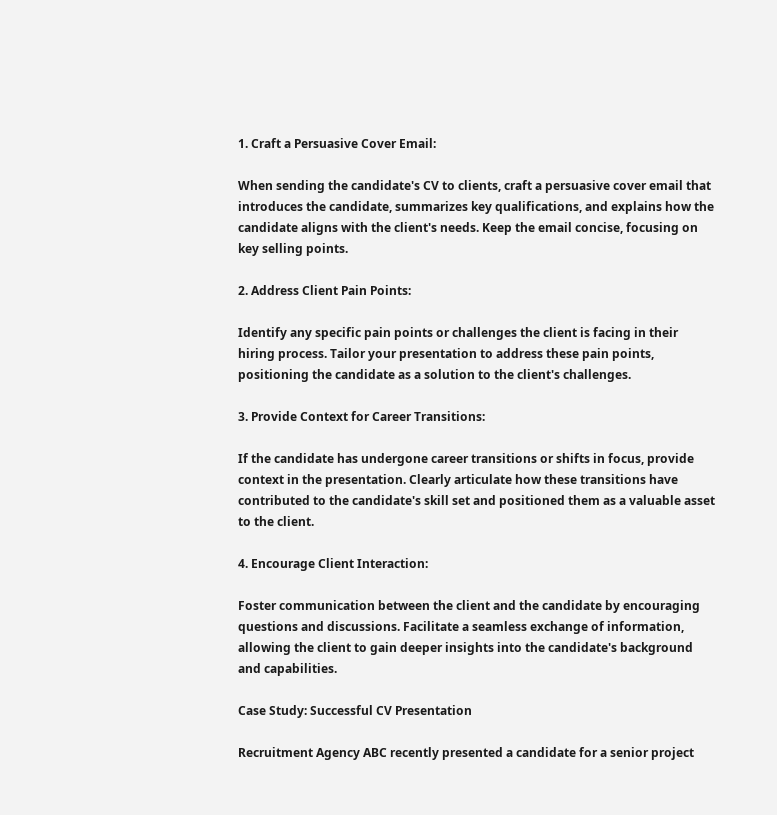1. Craft a Persuasive Cover Email:

When sending the candidate's CV to clients, craft a persuasive cover email that introduces the candidate, summarizes key qualifications, and explains how the candidate aligns with the client's needs. Keep the email concise, focusing on key selling points.

2. Address Client Pain Points:

Identify any specific pain points or challenges the client is facing in their hiring process. Tailor your presentation to address these pain points, positioning the candidate as a solution to the client's challenges.

3. Provide Context for Career Transitions:

If the candidate has undergone career transitions or shifts in focus, provide context in the presentation. Clearly articulate how these transitions have contributed to the candidate's skill set and positioned them as a valuable asset to the client.

4. Encourage Client Interaction:

Foster communication between the client and the candidate by encouraging questions and discussions. Facilitate a seamless exchange of information, allowing the client to gain deeper insights into the candidate's background and capabilities.

Case Study: Successful CV Presentation

Recruitment Agency ABC recently presented a candidate for a senior project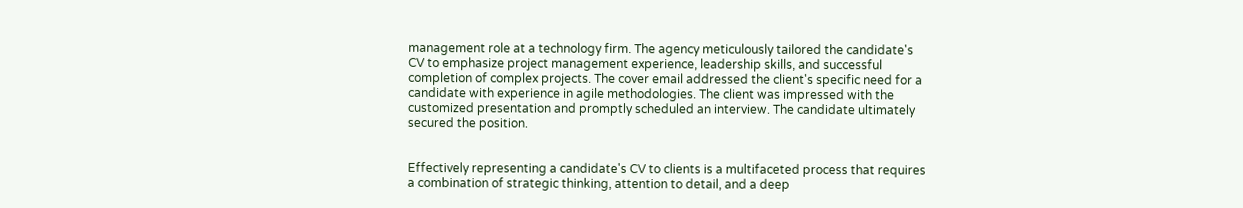management role at a technology firm. The agency meticulously tailored the candidate's CV to emphasize project management experience, leadership skills, and successful completion of complex projects. The cover email addressed the client's specific need for a candidate with experience in agile methodologies. The client was impressed with the customized presentation and promptly scheduled an interview. The candidate ultimately secured the position.


Effectively representing a candidate's CV to clients is a multifaceted process that requires a combination of strategic thinking, attention to detail, and a deep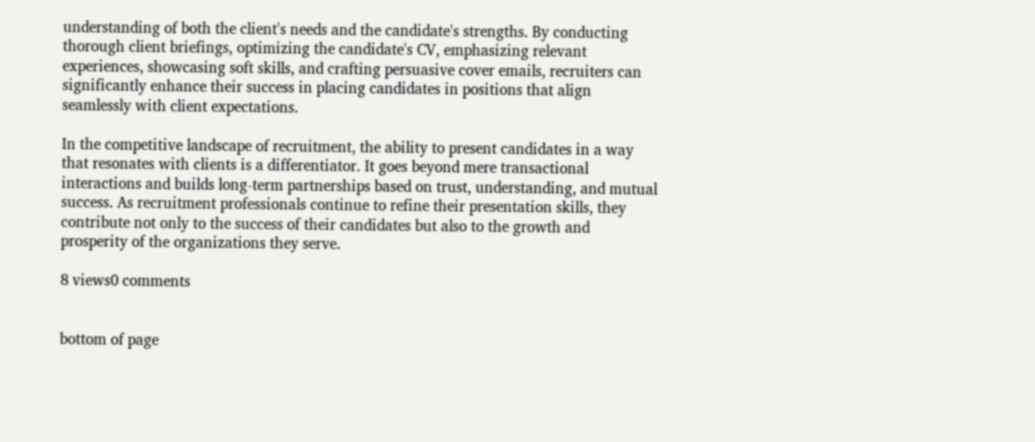understanding of both the client's needs and the candidate's strengths. By conducting thorough client briefings, optimizing the candidate's CV, emphasizing relevant experiences, showcasing soft skills, and crafting persuasive cover emails, recruiters can significantly enhance their success in placing candidates in positions that align seamlessly with client expectations.

In the competitive landscape of recruitment, the ability to present candidates in a way that resonates with clients is a differentiator. It goes beyond mere transactional interactions and builds long-term partnerships based on trust, understanding, and mutual success. As recruitment professionals continue to refine their presentation skills, they contribute not only to the success of their candidates but also to the growth and prosperity of the organizations they serve.

8 views0 comments


bottom of page